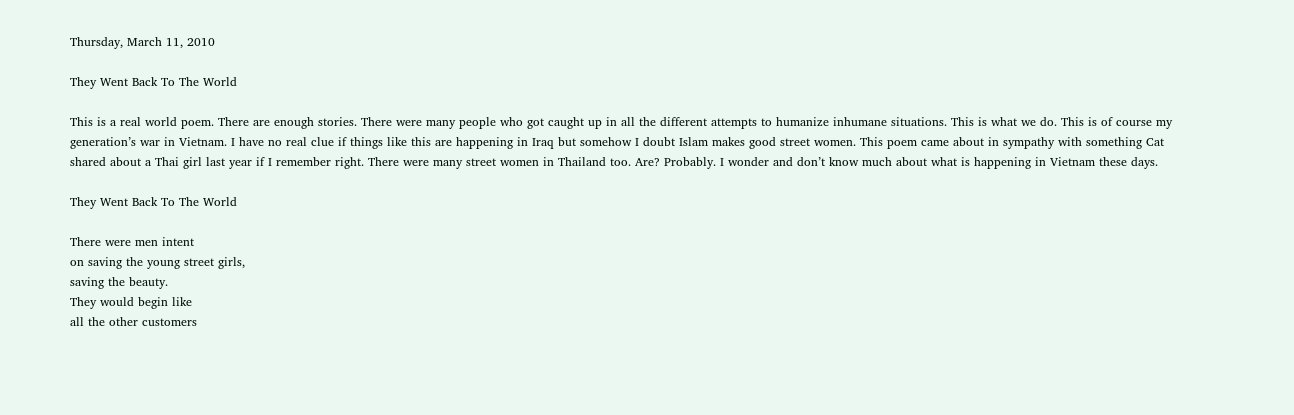Thursday, March 11, 2010

They Went Back To The World

This is a real world poem. There are enough stories. There were many people who got caught up in all the different attempts to humanize inhumane situations. This is what we do. This is of course my generation’s war in Vietnam. I have no real clue if things like this are happening in Iraq but somehow I doubt Islam makes good street women. This poem came about in sympathy with something Cat shared about a Thai girl last year if I remember right. There were many street women in Thailand too. Are? Probably. I wonder and don’t know much about what is happening in Vietnam these days.

They Went Back To The World

There were men intent
on saving the young street girls,
saving the beauty.
They would begin like
all the other customers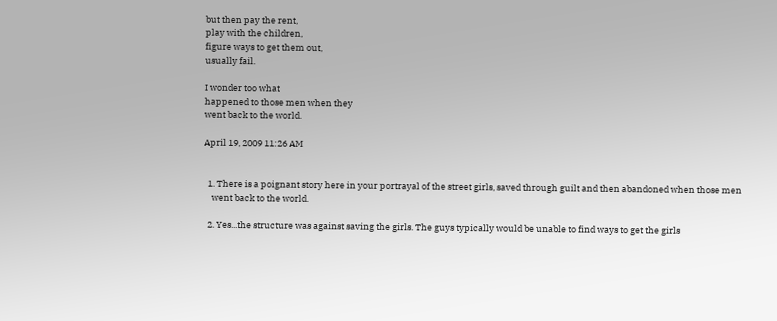but then pay the rent,
play with the children,
figure ways to get them out,
usually fail.

I wonder too what
happened to those men when they
went back to the world.

April 19, 2009 11:26 AM


  1. There is a poignant story here in your portrayal of the street girls, saved through guilt and then abandoned when those men
    went back to the world.

  2. Yes...the structure was against saving the girls. The guys typically would be unable to find ways to get the girls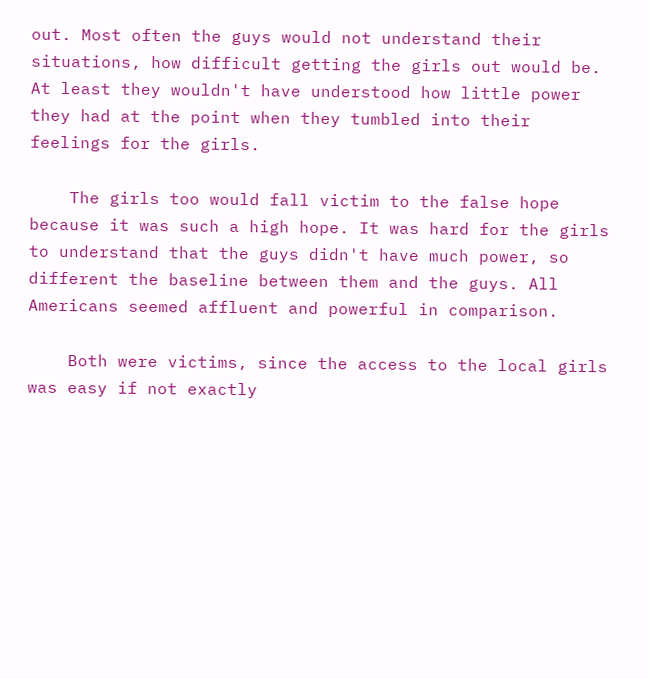out. Most often the guys would not understand their situations, how difficult getting the girls out would be. At least they wouldn't have understood how little power they had at the point when they tumbled into their feelings for the girls.

    The girls too would fall victim to the false hope because it was such a high hope. It was hard for the girls to understand that the guys didn't have much power, so different the baseline between them and the guys. All Americans seemed affluent and powerful in comparison.

    Both were victims, since the access to the local girls was easy if not exactly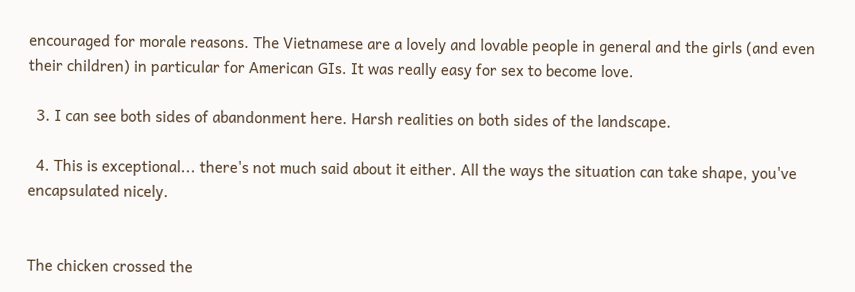encouraged for morale reasons. The Vietnamese are a lovely and lovable people in general and the girls (and even their children) in particular for American GIs. It was really easy for sex to become love.

  3. I can see both sides of abandonment here. Harsh realities on both sides of the landscape.

  4. This is exceptional... there's not much said about it either. All the ways the situation can take shape, you've encapsulated nicely.


The chicken crossed the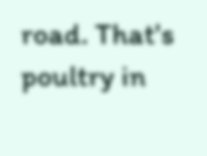road. That's poultry in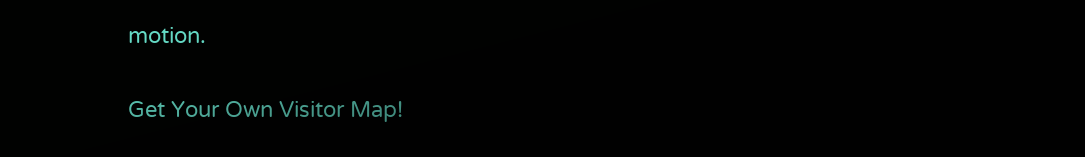motion.

Get Your Own Visitor Map!